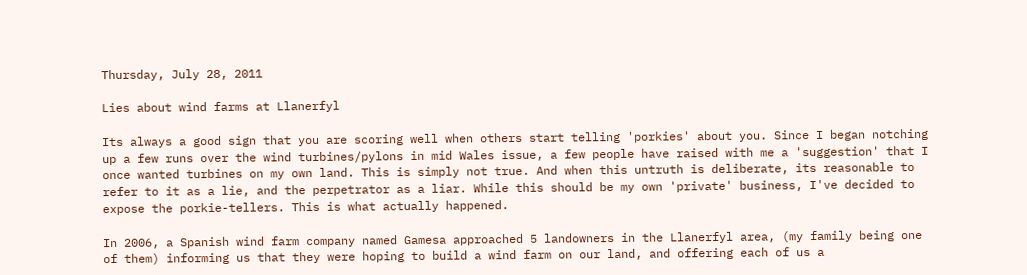Thursday, July 28, 2011

Lies about wind farms at Llanerfyl

Its always a good sign that you are scoring well when others start telling 'porkies' about you. Since I began notching up a few runs over the wind turbines/pylons in mid Wales issue, a few people have raised with me a 'suggestion' that I once wanted turbines on my own land. This is simply not true. And when this untruth is deliberate, its reasonable to refer to it as a lie, and the perpetrator as a liar. While this should be my own 'private' business, I've decided to expose the porkie-tellers. This is what actually happened.

In 2006, a Spanish wind farm company named Gamesa approached 5 landowners in the Llanerfyl area, (my family being one of them) informing us that they were hoping to build a wind farm on our land, and offering each of us a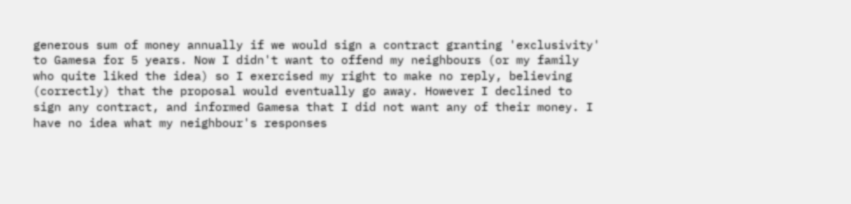generous sum of money annually if we would sign a contract granting 'exclusivity' to Gamesa for 5 years. Now I didn't want to offend my neighbours (or my family who quite liked the idea) so I exercised my right to make no reply, believing (correctly) that the proposal would eventually go away. However I declined to sign any contract, and informed Gamesa that I did not want any of their money. I have no idea what my neighbour's responses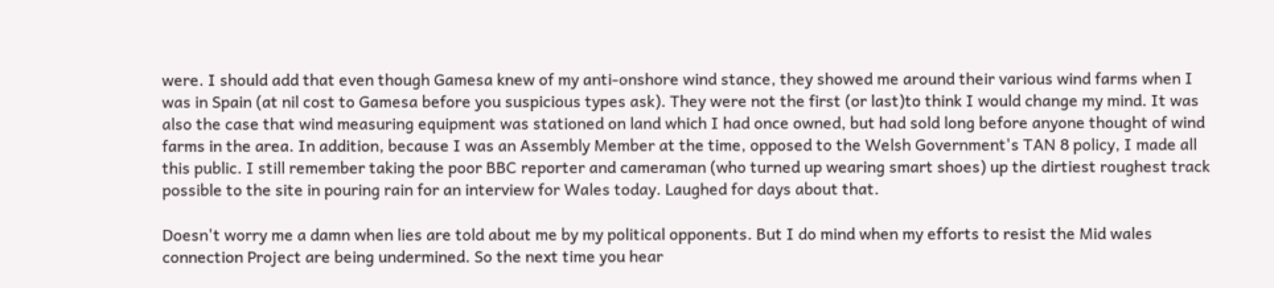were. I should add that even though Gamesa knew of my anti-onshore wind stance, they showed me around their various wind farms when I was in Spain (at nil cost to Gamesa before you suspicious types ask). They were not the first (or last)to think I would change my mind. It was also the case that wind measuring equipment was stationed on land which I had once owned, but had sold long before anyone thought of wind farms in the area. In addition, because I was an Assembly Member at the time, opposed to the Welsh Government's TAN 8 policy, I made all this public. I still remember taking the poor BBC reporter and cameraman (who turned up wearing smart shoes) up the dirtiest roughest track possible to the site in pouring rain for an interview for Wales today. Laughed for days about that.

Doesn't worry me a damn when lies are told about me by my political opponents. But I do mind when my efforts to resist the Mid wales connection Project are being undermined. So the next time you hear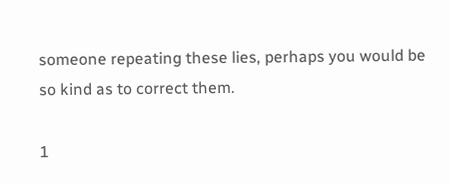someone repeating these lies, perhaps you would be so kind as to correct them.

1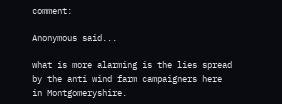comment:

Anonymous said...

what is more alarming is the lies spread by the anti wind farm campaigners here in Montgomeryshire.